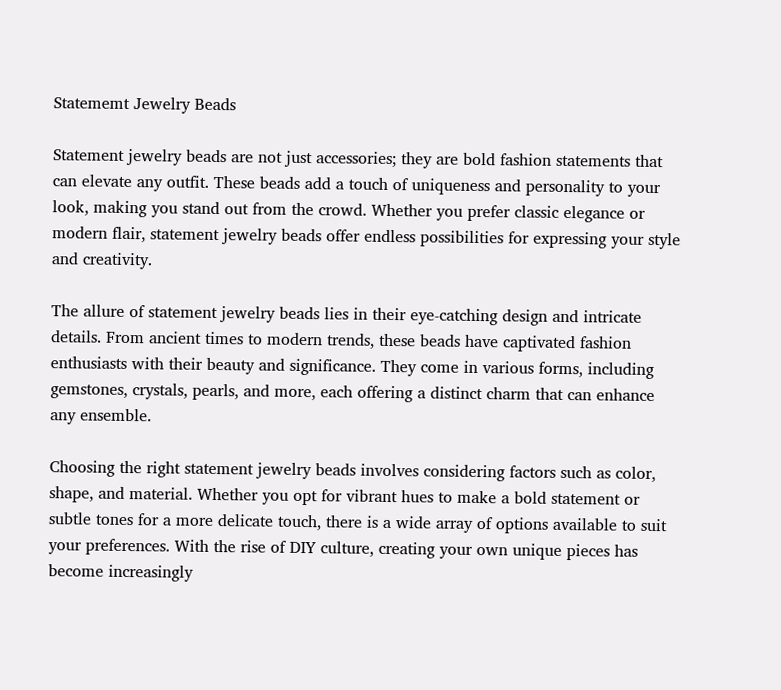Statememt Jewelry Beads

Statement jewelry beads are not just accessories; they are bold fashion statements that can elevate any outfit. These beads add a touch of uniqueness and personality to your look, making you stand out from the crowd. Whether you prefer classic elegance or modern flair, statement jewelry beads offer endless possibilities for expressing your style and creativity.

The allure of statement jewelry beads lies in their eye-catching design and intricate details. From ancient times to modern trends, these beads have captivated fashion enthusiasts with their beauty and significance. They come in various forms, including gemstones, crystals, pearls, and more, each offering a distinct charm that can enhance any ensemble.

Choosing the right statement jewelry beads involves considering factors such as color, shape, and material. Whether you opt for vibrant hues to make a bold statement or subtle tones for a more delicate touch, there is a wide array of options available to suit your preferences. With the rise of DIY culture, creating your own unique pieces has become increasingly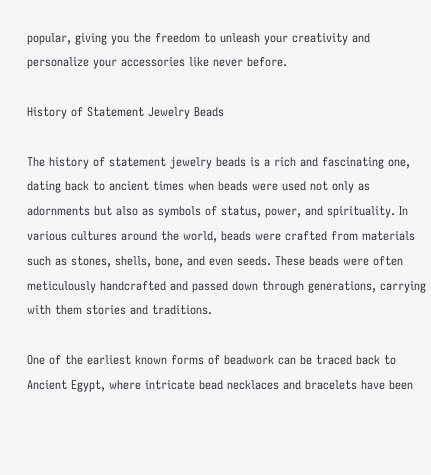popular, giving you the freedom to unleash your creativity and personalize your accessories like never before.

History of Statement Jewelry Beads

The history of statement jewelry beads is a rich and fascinating one, dating back to ancient times when beads were used not only as adornments but also as symbols of status, power, and spirituality. In various cultures around the world, beads were crafted from materials such as stones, shells, bone, and even seeds. These beads were often meticulously handcrafted and passed down through generations, carrying with them stories and traditions.

One of the earliest known forms of beadwork can be traced back to Ancient Egypt, where intricate bead necklaces and bracelets have been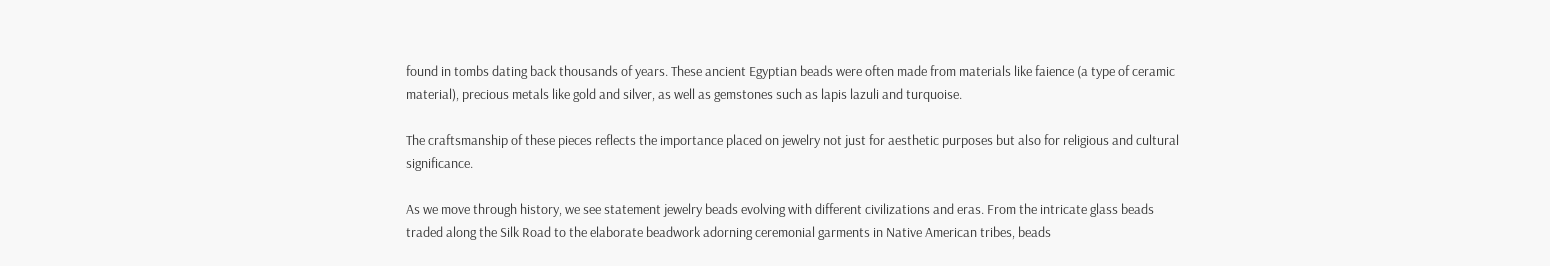found in tombs dating back thousands of years. These ancient Egyptian beads were often made from materials like faience (a type of ceramic material), precious metals like gold and silver, as well as gemstones such as lapis lazuli and turquoise.

The craftsmanship of these pieces reflects the importance placed on jewelry not just for aesthetic purposes but also for religious and cultural significance.

As we move through history, we see statement jewelry beads evolving with different civilizations and eras. From the intricate glass beads traded along the Silk Road to the elaborate beadwork adorning ceremonial garments in Native American tribes, beads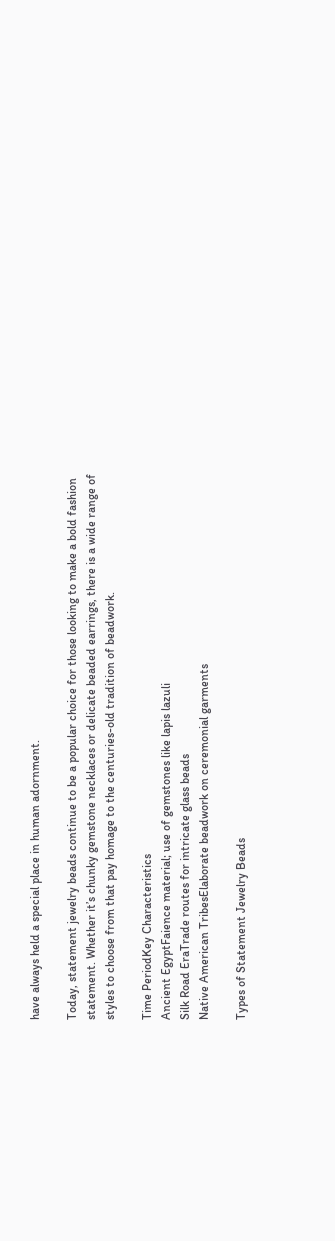have always held a special place in human adornment.

Today, statement jewelry beads continue to be a popular choice for those looking to make a bold fashion statement. Whether it’s chunky gemstone necklaces or delicate beaded earrings, there is a wide range of styles to choose from that pay homage to the centuries-old tradition of beadwork.

Time PeriodKey Characteristics
Ancient EgyptFaience material; use of gemstones like lapis lazuli
Silk Road EraTrade routes for intricate glass beads
Native American TribesElaborate beadwork on ceremonial garments

Types of Statement Jewelry Beads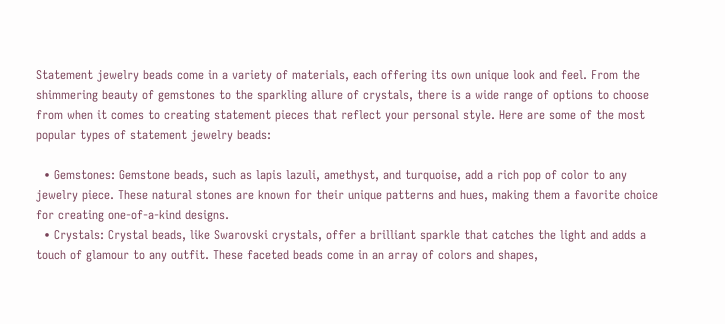Statement jewelry beads come in a variety of materials, each offering its own unique look and feel. From the shimmering beauty of gemstones to the sparkling allure of crystals, there is a wide range of options to choose from when it comes to creating statement pieces that reflect your personal style. Here are some of the most popular types of statement jewelry beads:

  • Gemstones: Gemstone beads, such as lapis lazuli, amethyst, and turquoise, add a rich pop of color to any jewelry piece. These natural stones are known for their unique patterns and hues, making them a favorite choice for creating one-of-a-kind designs.
  • Crystals: Crystal beads, like Swarovski crystals, offer a brilliant sparkle that catches the light and adds a touch of glamour to any outfit. These faceted beads come in an array of colors and shapes,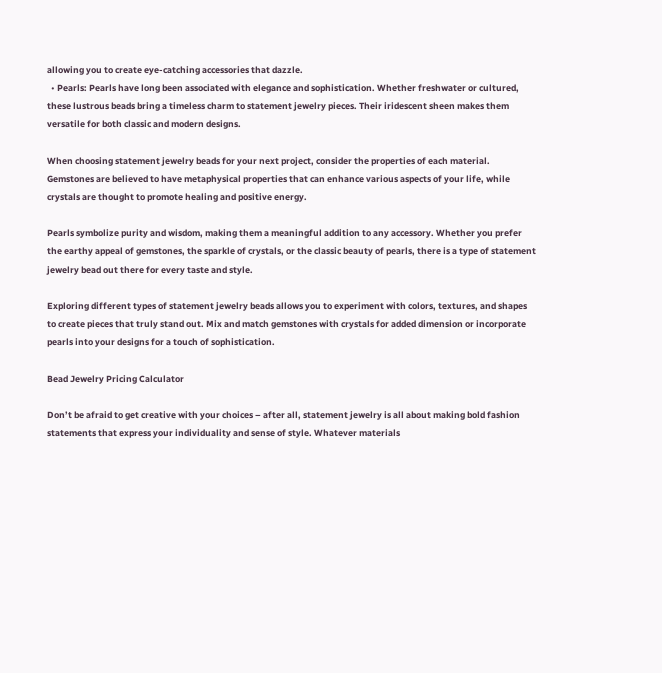allowing you to create eye-catching accessories that dazzle.
  • Pearls: Pearls have long been associated with elegance and sophistication. Whether freshwater or cultured, these lustrous beads bring a timeless charm to statement jewelry pieces. Their iridescent sheen makes them versatile for both classic and modern designs.

When choosing statement jewelry beads for your next project, consider the properties of each material. Gemstones are believed to have metaphysical properties that can enhance various aspects of your life, while crystals are thought to promote healing and positive energy.

Pearls symbolize purity and wisdom, making them a meaningful addition to any accessory. Whether you prefer the earthy appeal of gemstones, the sparkle of crystals, or the classic beauty of pearls, there is a type of statement jewelry bead out there for every taste and style.

Exploring different types of statement jewelry beads allows you to experiment with colors, textures, and shapes to create pieces that truly stand out. Mix and match gemstones with crystals for added dimension or incorporate pearls into your designs for a touch of sophistication.

Bead Jewelry Pricing Calculator

Don’t be afraid to get creative with your choices – after all, statement jewelry is all about making bold fashion statements that express your individuality and sense of style. Whatever materials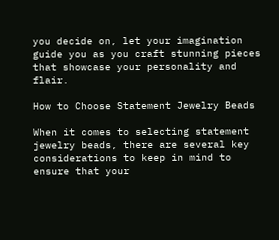you decide on, let your imagination guide you as you craft stunning pieces that showcase your personality and flair.

How to Choose Statement Jewelry Beads

When it comes to selecting statement jewelry beads, there are several key considerations to keep in mind to ensure that your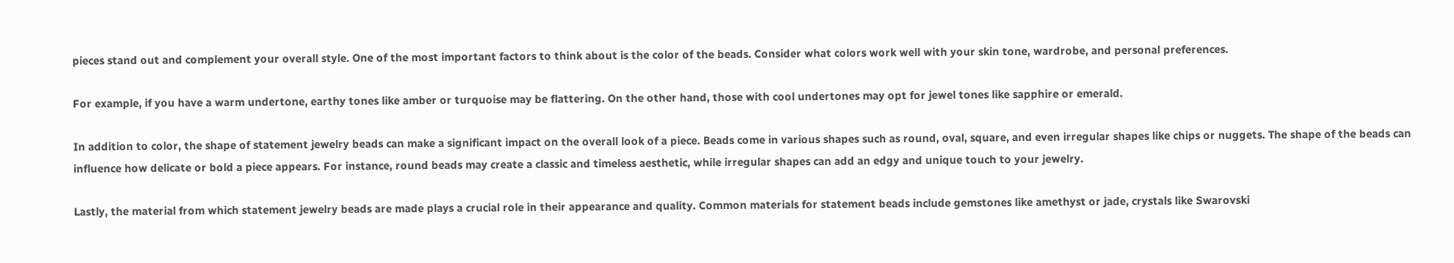pieces stand out and complement your overall style. One of the most important factors to think about is the color of the beads. Consider what colors work well with your skin tone, wardrobe, and personal preferences.

For example, if you have a warm undertone, earthy tones like amber or turquoise may be flattering. On the other hand, those with cool undertones may opt for jewel tones like sapphire or emerald.

In addition to color, the shape of statement jewelry beads can make a significant impact on the overall look of a piece. Beads come in various shapes such as round, oval, square, and even irregular shapes like chips or nuggets. The shape of the beads can influence how delicate or bold a piece appears. For instance, round beads may create a classic and timeless aesthetic, while irregular shapes can add an edgy and unique touch to your jewelry.

Lastly, the material from which statement jewelry beads are made plays a crucial role in their appearance and quality. Common materials for statement beads include gemstones like amethyst or jade, crystals like Swarovski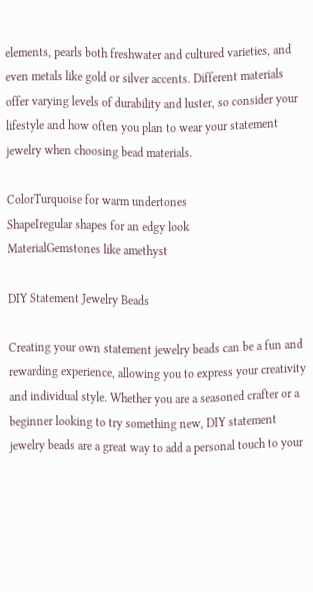elements, pearls both freshwater and cultured varieties, and even metals like gold or silver accents. Different materials offer varying levels of durability and luster, so consider your lifestyle and how often you plan to wear your statement jewelry when choosing bead materials.

ColorTurquoise for warm undertones
ShapeIregular shapes for an edgy look
MaterialGemstones like amethyst

DIY Statement Jewelry Beads

Creating your own statement jewelry beads can be a fun and rewarding experience, allowing you to express your creativity and individual style. Whether you are a seasoned crafter or a beginner looking to try something new, DIY statement jewelry beads are a great way to add a personal touch to your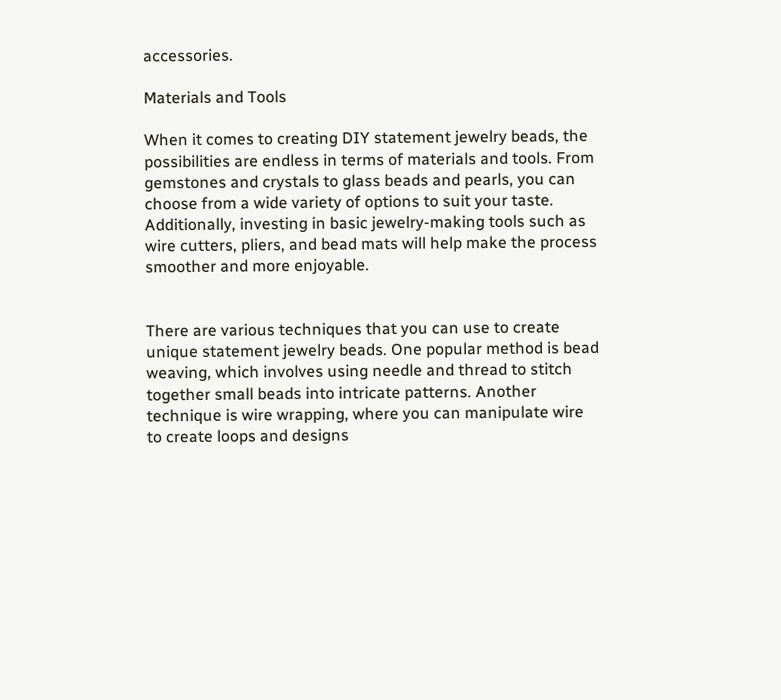accessories.

Materials and Tools

When it comes to creating DIY statement jewelry beads, the possibilities are endless in terms of materials and tools. From gemstones and crystals to glass beads and pearls, you can choose from a wide variety of options to suit your taste. Additionally, investing in basic jewelry-making tools such as wire cutters, pliers, and bead mats will help make the process smoother and more enjoyable.


There are various techniques that you can use to create unique statement jewelry beads. One popular method is bead weaving, which involves using needle and thread to stitch together small beads into intricate patterns. Another technique is wire wrapping, where you can manipulate wire to create loops and designs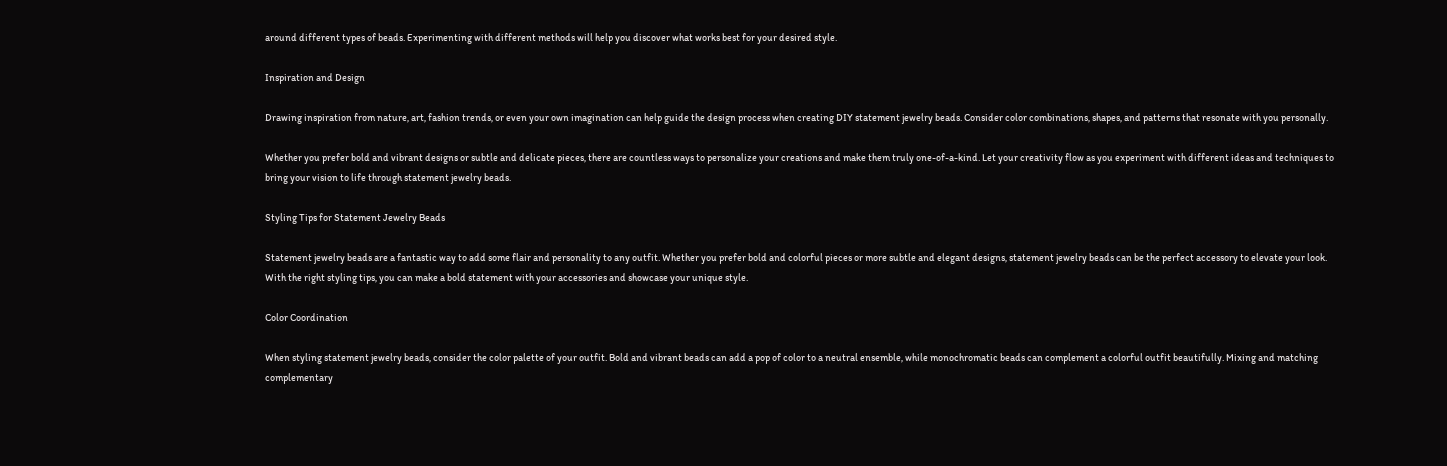around different types of beads. Experimenting with different methods will help you discover what works best for your desired style.

Inspiration and Design

Drawing inspiration from nature, art, fashion trends, or even your own imagination can help guide the design process when creating DIY statement jewelry beads. Consider color combinations, shapes, and patterns that resonate with you personally.

Whether you prefer bold and vibrant designs or subtle and delicate pieces, there are countless ways to personalize your creations and make them truly one-of-a-kind. Let your creativity flow as you experiment with different ideas and techniques to bring your vision to life through statement jewelry beads.

Styling Tips for Statement Jewelry Beads

Statement jewelry beads are a fantastic way to add some flair and personality to any outfit. Whether you prefer bold and colorful pieces or more subtle and elegant designs, statement jewelry beads can be the perfect accessory to elevate your look. With the right styling tips, you can make a bold statement with your accessories and showcase your unique style.

Color Coordination

When styling statement jewelry beads, consider the color palette of your outfit. Bold and vibrant beads can add a pop of color to a neutral ensemble, while monochromatic beads can complement a colorful outfit beautifully. Mixing and matching complementary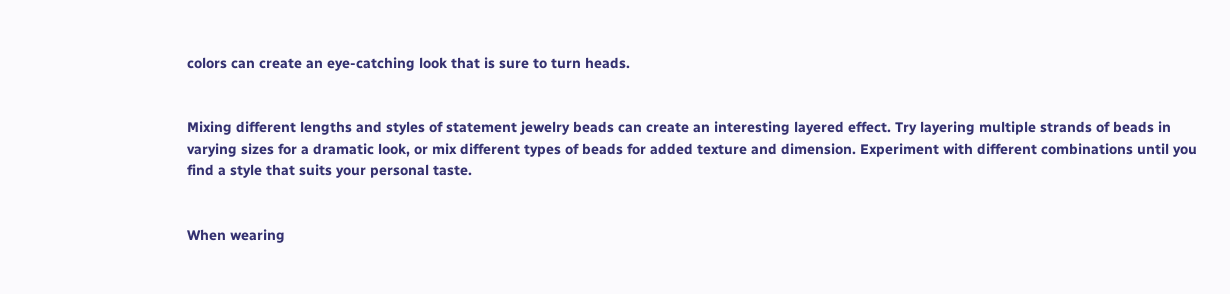colors can create an eye-catching look that is sure to turn heads.


Mixing different lengths and styles of statement jewelry beads can create an interesting layered effect. Try layering multiple strands of beads in varying sizes for a dramatic look, or mix different types of beads for added texture and dimension. Experiment with different combinations until you find a style that suits your personal taste.


When wearing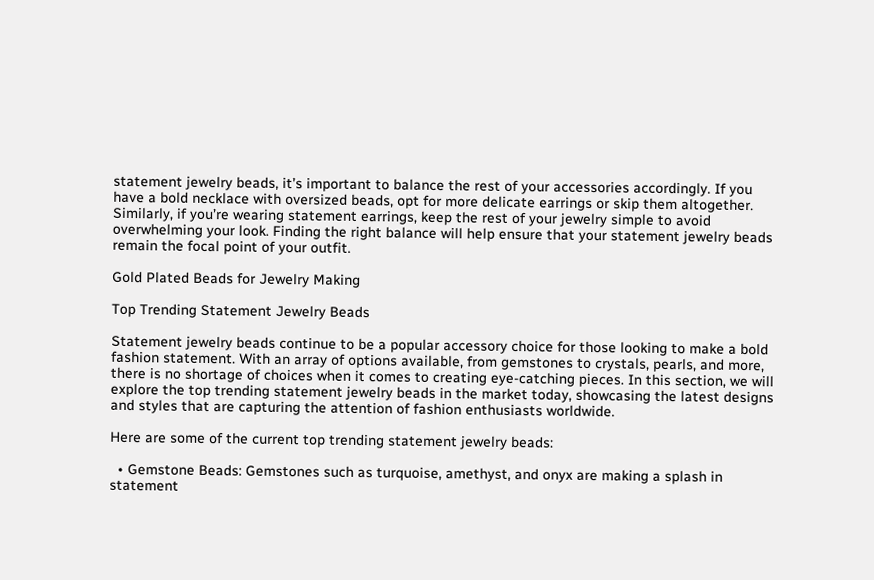statement jewelry beads, it’s important to balance the rest of your accessories accordingly. If you have a bold necklace with oversized beads, opt for more delicate earrings or skip them altogether. Similarly, if you’re wearing statement earrings, keep the rest of your jewelry simple to avoid overwhelming your look. Finding the right balance will help ensure that your statement jewelry beads remain the focal point of your outfit.

Gold Plated Beads for Jewelry Making

Top Trending Statement Jewelry Beads

Statement jewelry beads continue to be a popular accessory choice for those looking to make a bold fashion statement. With an array of options available, from gemstones to crystals, pearls, and more, there is no shortage of choices when it comes to creating eye-catching pieces. In this section, we will explore the top trending statement jewelry beads in the market today, showcasing the latest designs and styles that are capturing the attention of fashion enthusiasts worldwide.

Here are some of the current top trending statement jewelry beads:

  • Gemstone Beads: Gemstones such as turquoise, amethyst, and onyx are making a splash in statement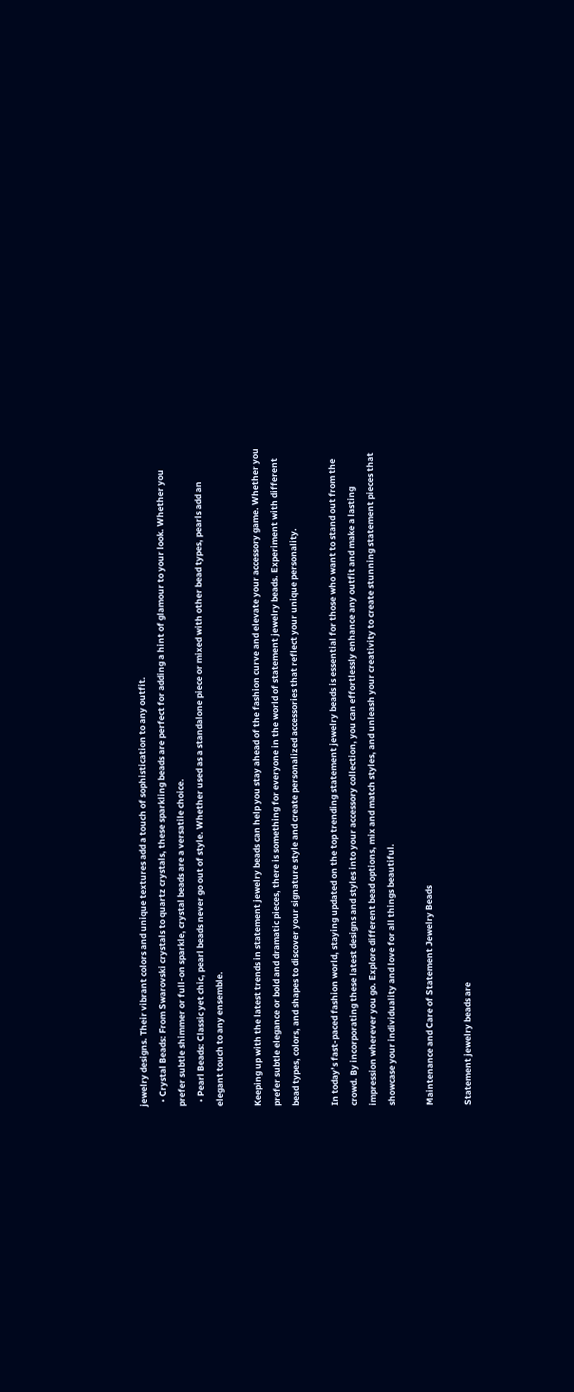jewelry designs. Their vibrant colors and unique textures add a touch of sophistication to any outfit.
  • Crystal Beads: From Swarovski crystals to quartz crystals, these sparkling beads are perfect for adding a hint of glamour to your look. Whether you prefer subtle shimmer or full-on sparkle, crystal beads are a versatile choice.
  • Pearl Beads: Classic yet chic, pearl beads never go out of style. Whether used as a standalone piece or mixed with other bead types, pearls add an elegant touch to any ensemble.

Keeping up with the latest trends in statement jewelry beads can help you stay ahead of the fashion curve and elevate your accessory game. Whether you prefer subtle elegance or bold and dramatic pieces, there is something for everyone in the world of statement jewelry beads. Experiment with different bead types, colors, and shapes to discover your signature style and create personalized accessories that reflect your unique personality.

In today’s fast-paced fashion world, staying updated on the top trending statement jewelry beads is essential for those who want to stand out from the crowd. By incorporating these latest designs and styles into your accessory collection, you can effortlessly enhance any outfit and make a lasting impression wherever you go. Explore different bead options, mix and match styles, and unleash your creativity to create stunning statement pieces that showcase your individuality and love for all things beautiful.

Maintenance and Care of Statement Jewelry Beads

Statement jewelry beads are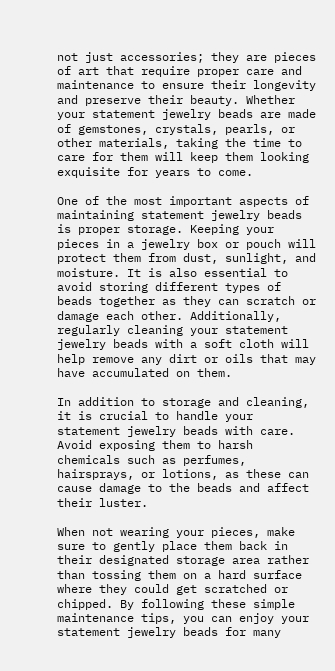not just accessories; they are pieces of art that require proper care and maintenance to ensure their longevity and preserve their beauty. Whether your statement jewelry beads are made of gemstones, crystals, pearls, or other materials, taking the time to care for them will keep them looking exquisite for years to come.

One of the most important aspects of maintaining statement jewelry beads is proper storage. Keeping your pieces in a jewelry box or pouch will protect them from dust, sunlight, and moisture. It is also essential to avoid storing different types of beads together as they can scratch or damage each other. Additionally, regularly cleaning your statement jewelry beads with a soft cloth will help remove any dirt or oils that may have accumulated on them.

In addition to storage and cleaning, it is crucial to handle your statement jewelry beads with care. Avoid exposing them to harsh chemicals such as perfumes, hairsprays, or lotions, as these can cause damage to the beads and affect their luster.

When not wearing your pieces, make sure to gently place them back in their designated storage area rather than tossing them on a hard surface where they could get scratched or chipped. By following these simple maintenance tips, you can enjoy your statement jewelry beads for many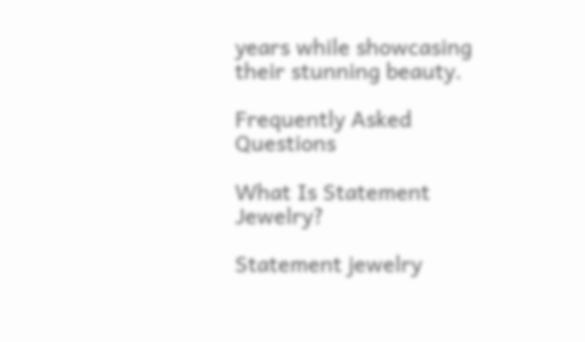years while showcasing their stunning beauty.

Frequently Asked Questions

What Is Statement Jewelry?

Statement jewelry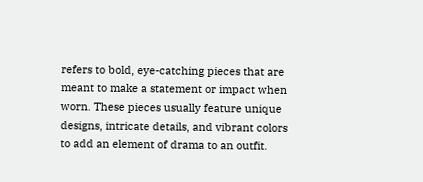refers to bold, eye-catching pieces that are meant to make a statement or impact when worn. These pieces usually feature unique designs, intricate details, and vibrant colors to add an element of drama to an outfit.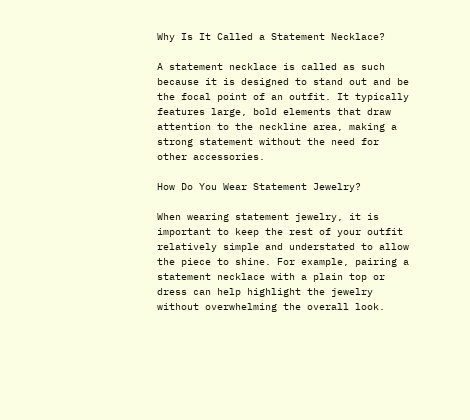Why Is It Called a Statement Necklace?

A statement necklace is called as such because it is designed to stand out and be the focal point of an outfit. It typically features large, bold elements that draw attention to the neckline area, making a strong statement without the need for other accessories.

How Do You Wear Statement Jewelry?

When wearing statement jewelry, it is important to keep the rest of your outfit relatively simple and understated to allow the piece to shine. For example, pairing a statement necklace with a plain top or dress can help highlight the jewelry without overwhelming the overall look.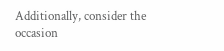Additionally, consider the occasion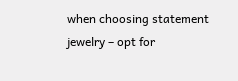when choosing statement jewelry – opt for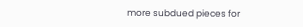more subdued pieces for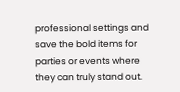professional settings and save the bold items for parties or events where they can truly stand out.